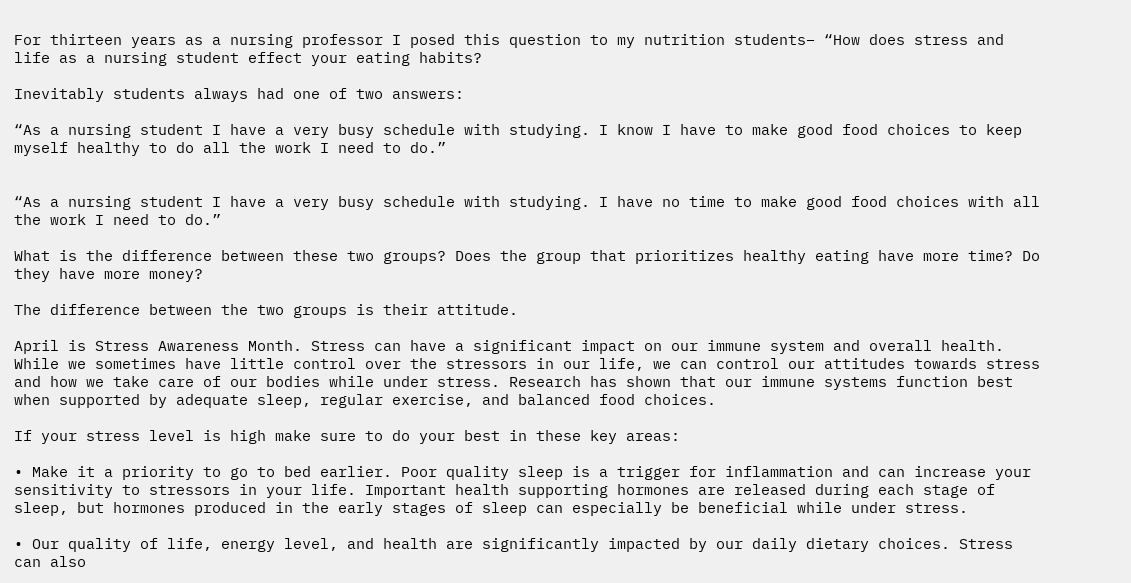For thirteen years as a nursing professor I posed this question to my nutrition students– “How does stress and life as a nursing student effect your eating habits?

Inevitably students always had one of two answers:

“As a nursing student I have a very busy schedule with studying. I know I have to make good food choices to keep myself healthy to do all the work I need to do.”


“As a nursing student I have a very busy schedule with studying. I have no time to make good food choices with all the work I need to do.”

What is the difference between these two groups? Does the group that prioritizes healthy eating have more time? Do they have more money?

The difference between the two groups is their attitude.

April is Stress Awareness Month. Stress can have a significant impact on our immune system and overall health. While we sometimes have little control over the stressors in our life, we can control our attitudes towards stress and how we take care of our bodies while under stress. Research has shown that our immune systems function best when supported by adequate sleep, regular exercise, and balanced food choices.

If your stress level is high make sure to do your best in these key areas:

• Make it a priority to go to bed earlier. Poor quality sleep is a trigger for inflammation and can increase your sensitivity to stressors in your life. Important health supporting hormones are released during each stage of sleep, but hormones produced in the early stages of sleep can especially be beneficial while under stress.

• Our quality of life, energy level, and health are significantly impacted by our daily dietary choices. Stress can also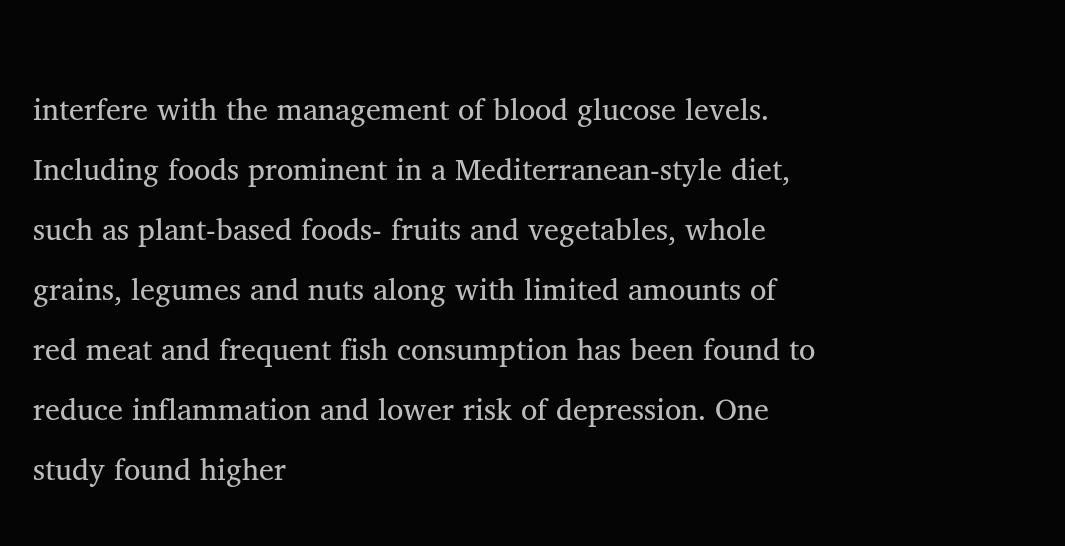interfere with the management of blood glucose levels. Including foods prominent in a Mediterranean-style diet, such as plant-based foods- fruits and vegetables, whole grains, legumes and nuts along with limited amounts of red meat and frequent fish consumption has been found to reduce inflammation and lower risk of depression. One study found higher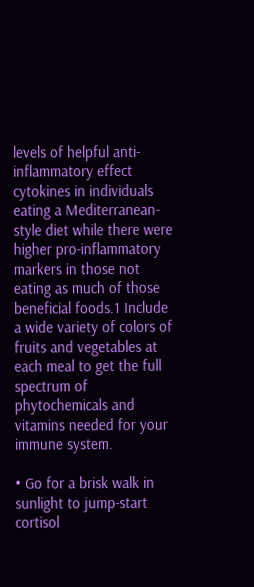levels of helpful anti-inflammatory effect cytokines in individuals eating a Mediterranean-style diet while there were higher pro-inflammatory markers in those not eating as much of those beneficial foods.1 Include a wide variety of colors of fruits and vegetables at each meal to get the full spectrum of phytochemicals and vitamins needed for your immune system.

• Go for a brisk walk in sunlight to jump-start cortisol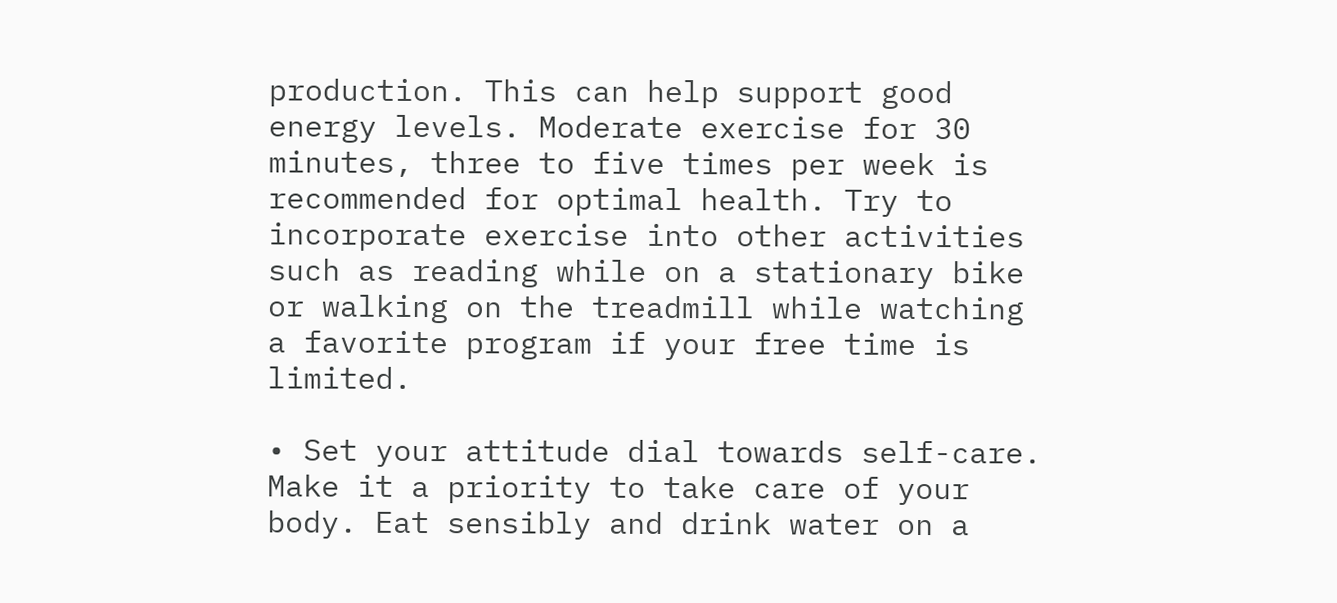production. This can help support good energy levels. Moderate exercise for 30 minutes, three to five times per week is recommended for optimal health. Try to incorporate exercise into other activities such as reading while on a stationary bike or walking on the treadmill while watching a favorite program if your free time is limited.

• Set your attitude dial towards self-care. Make it a priority to take care of your body. Eat sensibly and drink water on a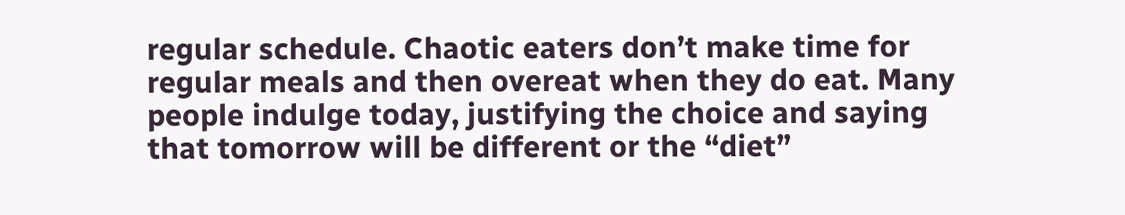regular schedule. Chaotic eaters don’t make time for regular meals and then overeat when they do eat. Many people indulge today, justifying the choice and saying that tomorrow will be different or the “diet”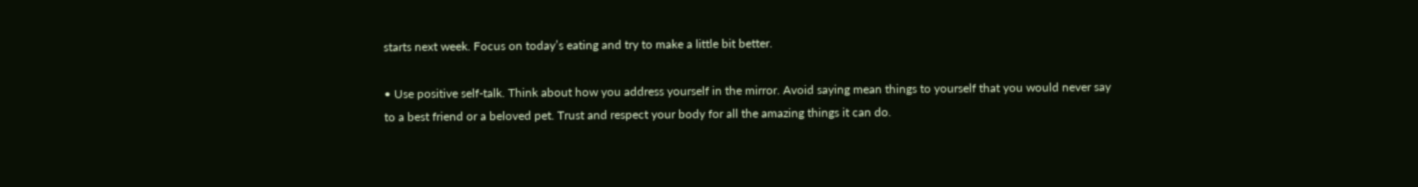starts next week. Focus on today’s eating and try to make a little bit better.

• Use positive self-talk. Think about how you address yourself in the mirror. Avoid saying mean things to yourself that you would never say to a best friend or a beloved pet. Trust and respect your body for all the amazing things it can do.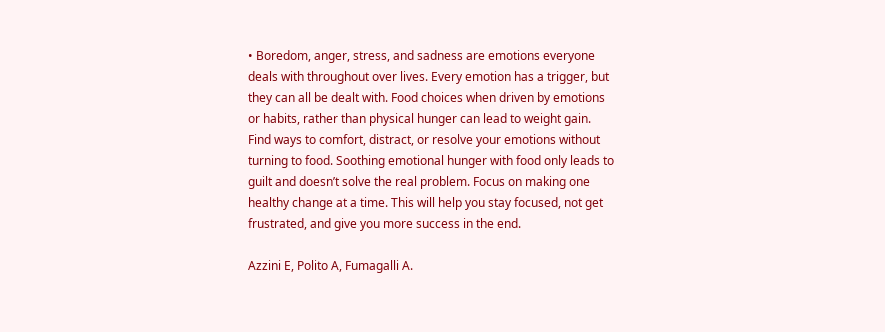• Boredom, anger, stress, and sadness are emotions everyone deals with throughout over lives. Every emotion has a trigger, but they can all be dealt with. Food choices when driven by emotions or habits, rather than physical hunger can lead to weight gain. Find ways to comfort, distract, or resolve your emotions without turning to food. Soothing emotional hunger with food only leads to guilt and doesn’t solve the real problem. Focus on making one healthy change at a time. This will help you stay focused, not get frustrated, and give you more success in the end.

Azzini E, Polito A, Fumagalli A.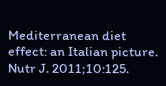Mediterranean diet effect: an Italian picture. Nutr J. 2011;10:125.